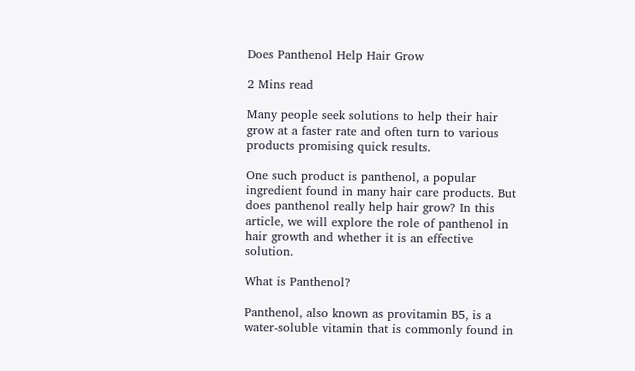Does Panthenol Help Hair Grow

2 Mins read

Many people seek solutions to help their hair grow at a faster rate and often turn to various products promising quick results.

One such product is panthenol, a popular ingredient found in many hair care products. But does panthenol really help hair grow? In this article, we will explore the role of panthenol in hair growth and whether it is an effective solution.

What is Panthenol?

Panthenol, also known as provitamin B5, is a water-soluble vitamin that is commonly found in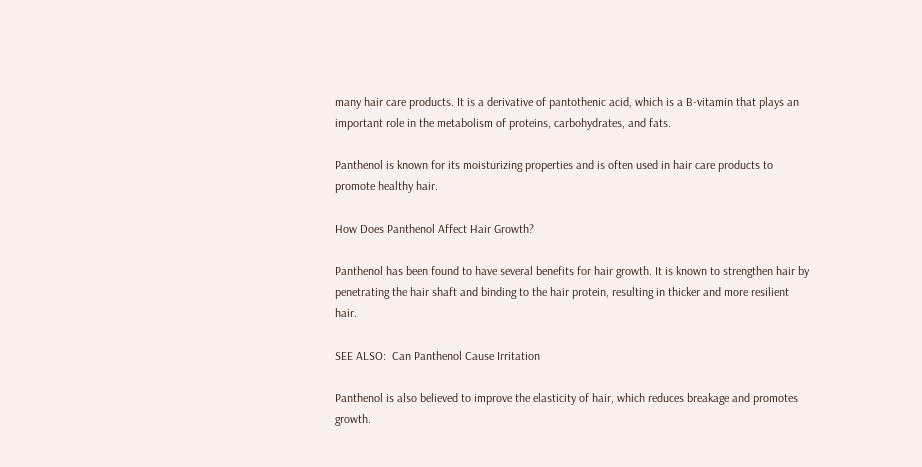many hair care products. It is a derivative of pantothenic acid, which is a B-vitamin that plays an important role in the metabolism of proteins, carbohydrates, and fats.

Panthenol is known for its moisturizing properties and is often used in hair care products to promote healthy hair.

How Does Panthenol Affect Hair Growth?

Panthenol has been found to have several benefits for hair growth. It is known to strengthen hair by penetrating the hair shaft and binding to the hair protein, resulting in thicker and more resilient hair.

SEE ALSO:  Can Panthenol Cause Irritation

Panthenol is also believed to improve the elasticity of hair, which reduces breakage and promotes growth.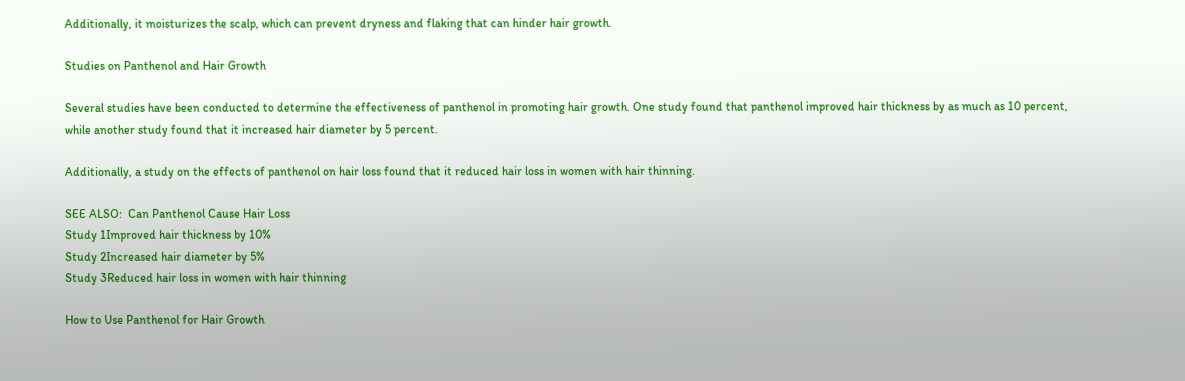Additionally, it moisturizes the scalp, which can prevent dryness and flaking that can hinder hair growth.

Studies on Panthenol and Hair Growth

Several studies have been conducted to determine the effectiveness of panthenol in promoting hair growth. One study found that panthenol improved hair thickness by as much as 10 percent, while another study found that it increased hair diameter by 5 percent.

Additionally, a study on the effects of panthenol on hair loss found that it reduced hair loss in women with hair thinning.

SEE ALSO:  Can Panthenol Cause Hair Loss
Study 1Improved hair thickness by 10%
Study 2Increased hair diameter by 5%
Study 3Reduced hair loss in women with hair thinning

How to Use Panthenol for Hair Growth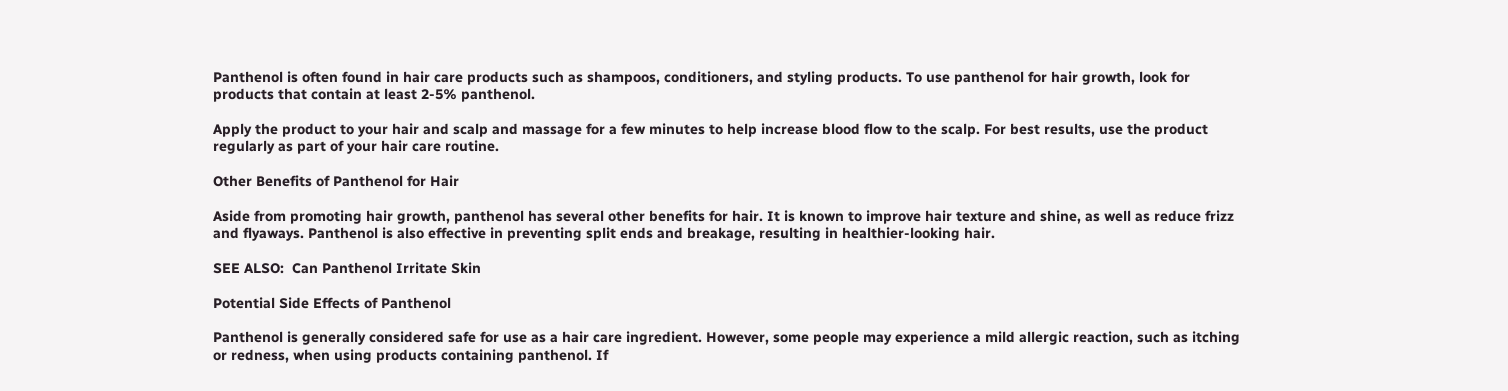Panthenol is often found in hair care products such as shampoos, conditioners, and styling products. To use panthenol for hair growth, look for products that contain at least 2-5% panthenol.

Apply the product to your hair and scalp and massage for a few minutes to help increase blood flow to the scalp. For best results, use the product regularly as part of your hair care routine.

Other Benefits of Panthenol for Hair

Aside from promoting hair growth, panthenol has several other benefits for hair. It is known to improve hair texture and shine, as well as reduce frizz and flyaways. Panthenol is also effective in preventing split ends and breakage, resulting in healthier-looking hair.

SEE ALSO:  Can Panthenol Irritate Skin

Potential Side Effects of Panthenol

Panthenol is generally considered safe for use as a hair care ingredient. However, some people may experience a mild allergic reaction, such as itching or redness, when using products containing panthenol. If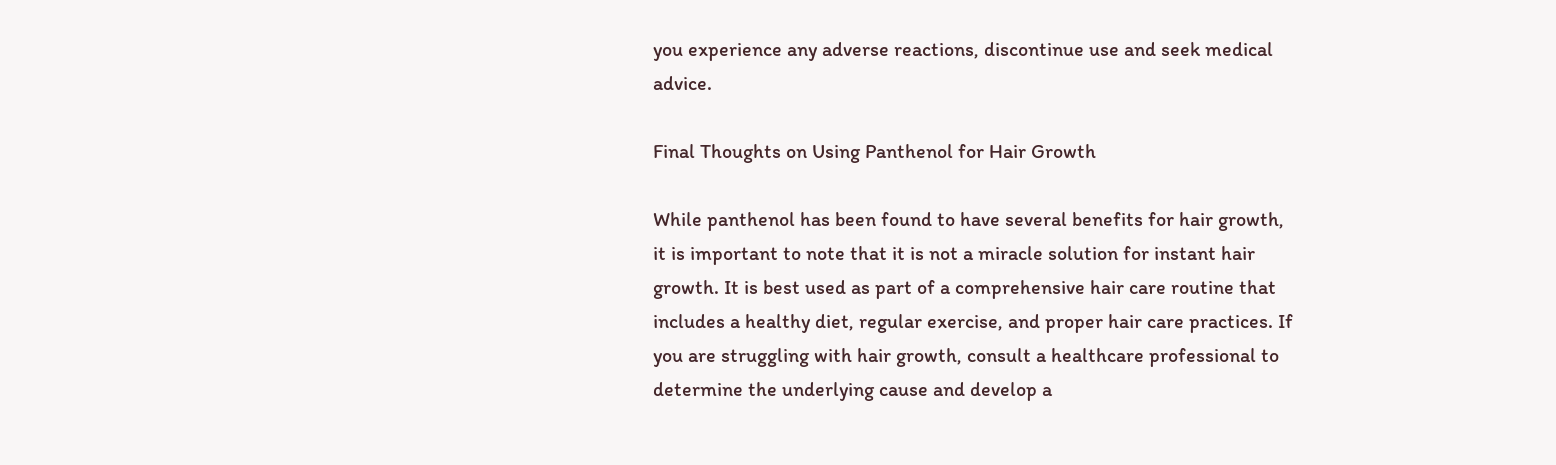you experience any adverse reactions, discontinue use and seek medical advice.

Final Thoughts on Using Panthenol for Hair Growth

While panthenol has been found to have several benefits for hair growth, it is important to note that it is not a miracle solution for instant hair growth. It is best used as part of a comprehensive hair care routine that includes a healthy diet, regular exercise, and proper hair care practices. If you are struggling with hair growth, consult a healthcare professional to determine the underlying cause and develop a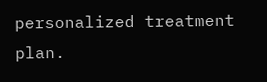personalized treatment plan.